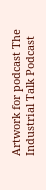Artwork for podcast The Industrial Talk Podcast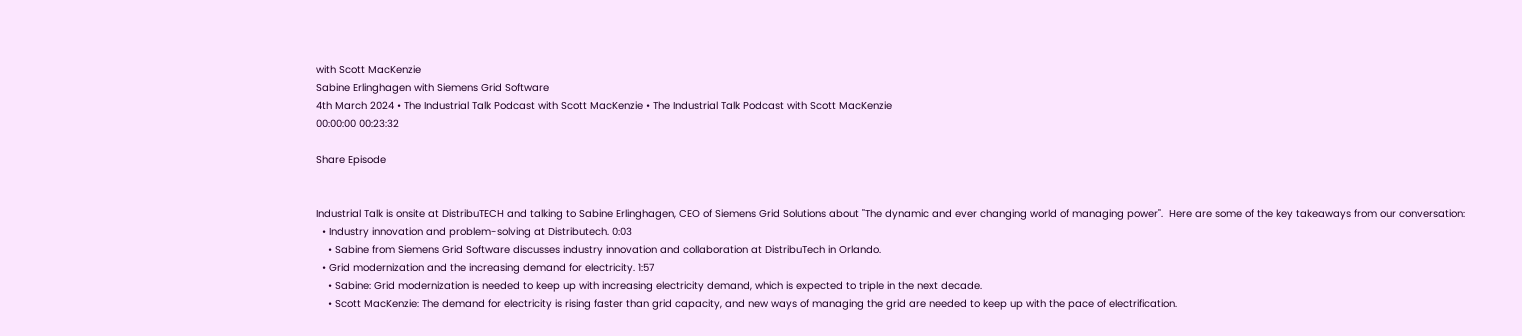with Scott MacKenzie
Sabine Erlinghagen with Siemens Grid Software
4th March 2024 • The Industrial Talk Podcast with Scott MacKenzie • The Industrial Talk Podcast with Scott MacKenzie
00:00:00 00:23:32

Share Episode


Industrial Talk is onsite at DistribuTECH and talking to Sabine Erlinghagen, CEO of Siemens Grid Solutions about "The dynamic and ever changing world of managing power".  Here are some of the key takeaways from our conversation:
  • Industry innovation and problem-solving at Distributech. 0:03
    • Sabine from Siemens Grid Software discusses industry innovation and collaboration at DistribuTech in Orlando.
  • Grid modernization and the increasing demand for electricity. 1:57
    • Sabine: Grid modernization is needed to keep up with increasing electricity demand, which is expected to triple in the next decade.
    • Scott MacKenzie: The demand for electricity is rising faster than grid capacity, and new ways of managing the grid are needed to keep up with the pace of electrification.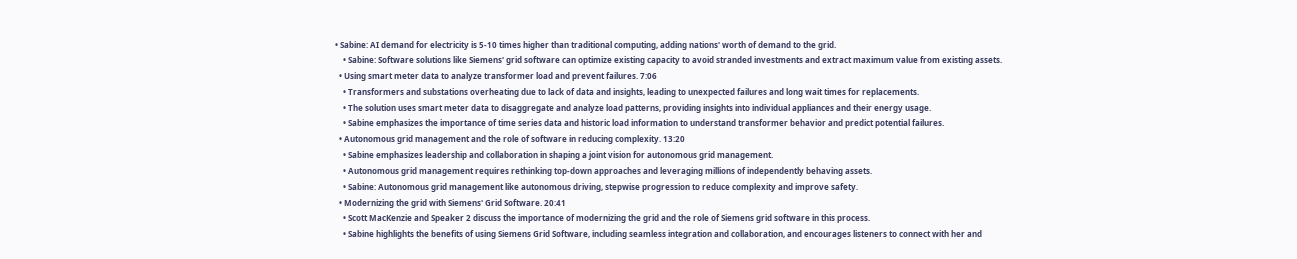• Sabine: AI demand for electricity is 5-10 times higher than traditional computing, adding nations' worth of demand to the grid.
    • Sabine: Software solutions like Siemens' grid software can optimize existing capacity to avoid stranded investments and extract maximum value from existing assets.
  • Using smart meter data to analyze transformer load and prevent failures. 7:06
    • Transformers and substations overheating due to lack of data and insights, leading to unexpected failures and long wait times for replacements.
    • The solution uses smart meter data to disaggregate and analyze load patterns, providing insights into individual appliances and their energy usage.
    • Sabine emphasizes the importance of time series data and historic load information to understand transformer behavior and predict potential failures.
  • Autonomous grid management and the role of software in reducing complexity. 13:20
    • Sabine emphasizes leadership and collaboration in shaping a joint vision for autonomous grid management.
    • Autonomous grid management requires rethinking top-down approaches and leveraging millions of independently behaving assets.
    • Sabine: Autonomous grid management like autonomous driving, stepwise progression to reduce complexity and improve safety.
  • Modernizing the grid with Siemens' Grid Software. 20:41
    • Scott MacKenzie and Speaker 2 discuss the importance of modernizing the grid and the role of Siemens grid software in this process.
    • Sabine highlights the benefits of using Siemens Grid Software, including seamless integration and collaboration, and encourages listeners to connect with her and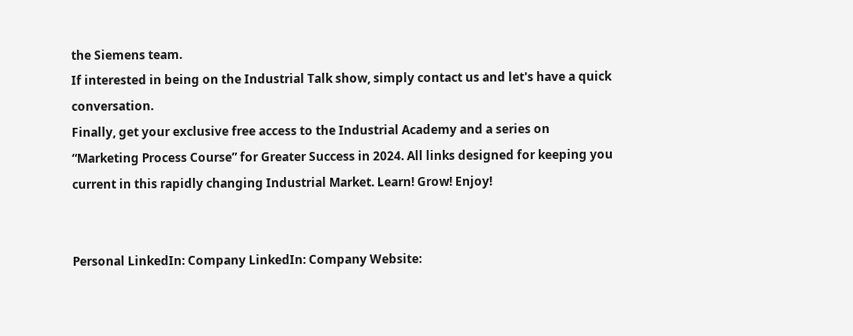the Siemens team.
If interested in being on the Industrial Talk show, simply contact us and let's have a quick conversation.
Finally, get your exclusive free access to the Industrial Academy and a series on “Marketing Process Course” for Greater Success in 2024. All links designed for keeping you current in this rapidly changing Industrial Market. Learn! Grow! Enjoy!


Personal LinkedIn: Company LinkedIn: Company Website: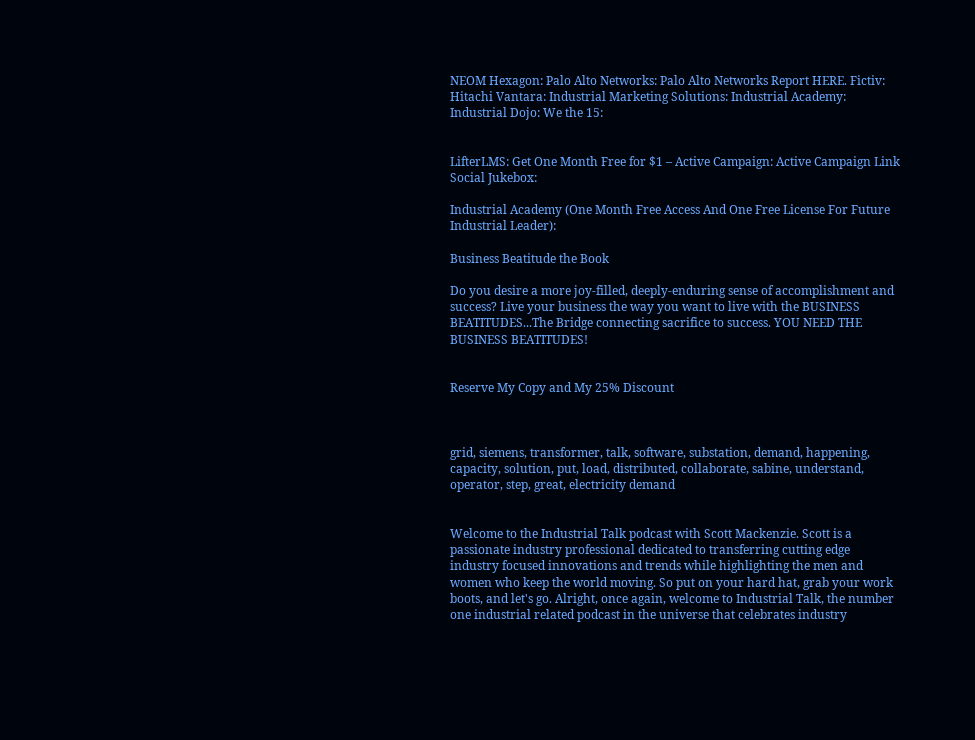NEOM Hexagon: Palo Alto Networks: Palo Alto Networks Report HERE. Fictiv: Hitachi Vantara: Industrial Marketing Solutions: Industrial Academy: Industrial Dojo: We the 15:


LifterLMS: Get One Month Free for $1 – Active Campaign: Active Campaign Link Social Jukebox:

Industrial Academy (One Month Free Access And One Free License For Future Industrial Leader):

Business Beatitude the Book

Do you desire a more joy-filled, deeply-enduring sense of accomplishment and success? Live your business the way you want to live with the BUSINESS BEATITUDES...The Bridge connecting sacrifice to success. YOU NEED THE BUSINESS BEATITUDES!


Reserve My Copy and My 25% Discount



grid, siemens, transformer, talk, software, substation, demand, happening, capacity, solution, put, load, distributed, collaborate, sabine, understand, operator, step, great, electricity demand


Welcome to the Industrial Talk podcast with Scott Mackenzie. Scott is a passionate industry professional dedicated to transferring cutting edge industry focused innovations and trends while highlighting the men and women who keep the world moving. So put on your hard hat, grab your work boots, and let's go. Alright, once again, welcome to Industrial Talk, the number one industrial related podcast in the universe that celebrates industry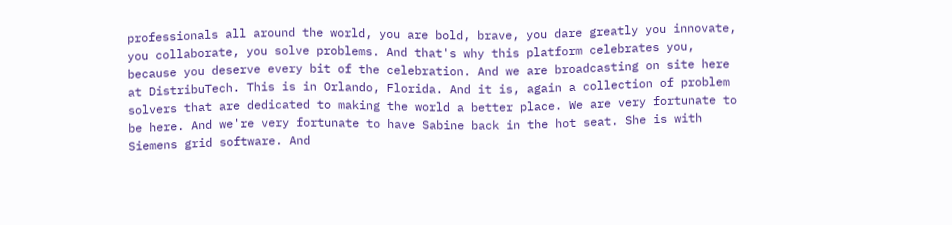professionals all around the world, you are bold, brave, you dare greatly you innovate, you collaborate, you solve problems. And that's why this platform celebrates you, because you deserve every bit of the celebration. And we are broadcasting on site here at DistribuTech. This is in Orlando, Florida. And it is, again a collection of problem solvers that are dedicated to making the world a better place. We are very fortunate to be here. And we're very fortunate to have Sabine back in the hot seat. She is with Siemens grid software. And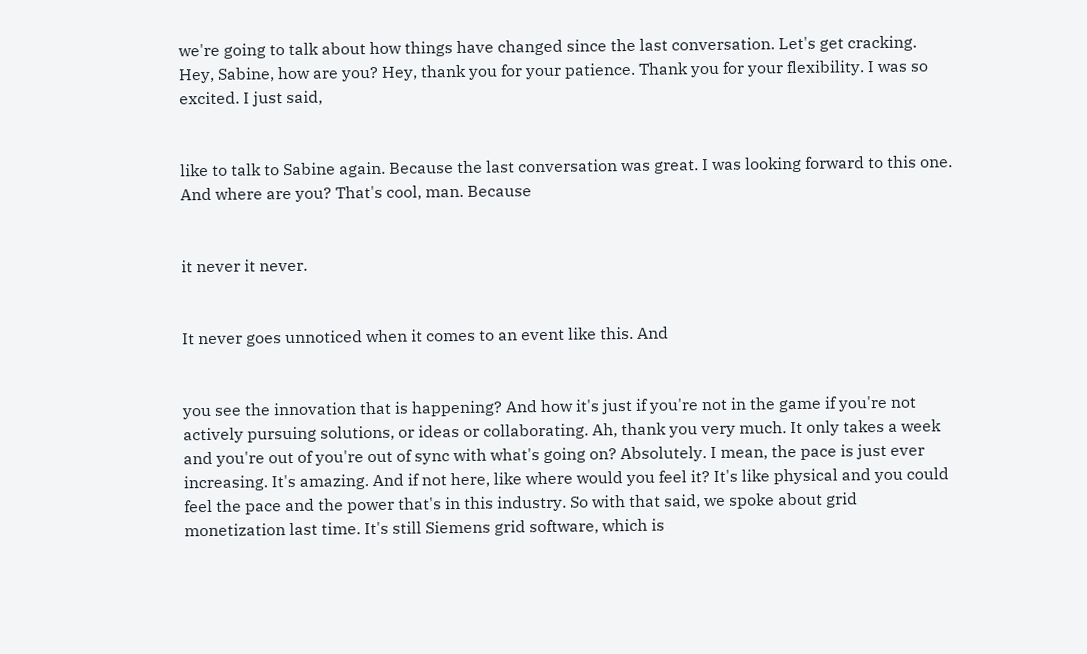we're going to talk about how things have changed since the last conversation. Let's get cracking. Hey, Sabine, how are you? Hey, thank you for your patience. Thank you for your flexibility. I was so excited. I just said,


like to talk to Sabine again. Because the last conversation was great. I was looking forward to this one. And where are you? That's cool, man. Because


it never it never.


It never goes unnoticed when it comes to an event like this. And


you see the innovation that is happening? And how it's just if you're not in the game if you're not actively pursuing solutions, or ideas or collaborating. Ah, thank you very much. It only takes a week and you're out of you're out of sync with what's going on? Absolutely. I mean, the pace is just ever increasing. It's amazing. And if not here, like where would you feel it? It's like physical and you could feel the pace and the power that's in this industry. So with that said, we spoke about grid monetization last time. It's still Siemens grid software, which is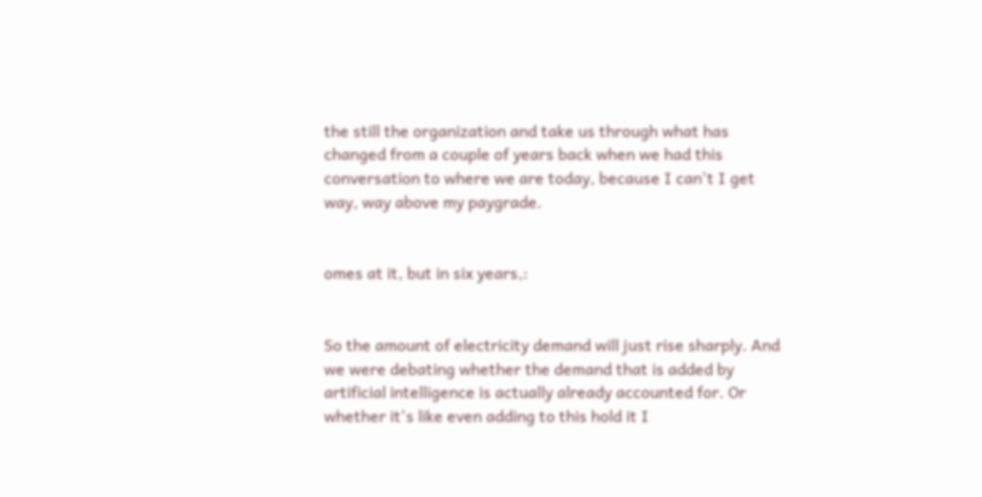the still the organization and take us through what has changed from a couple of years back when we had this conversation to where we are today, because I can't I get way, way above my paygrade.


omes at it, but in six years,:


So the amount of electricity demand will just rise sharply. And we were debating whether the demand that is added by artificial intelligence is actually already accounted for. Or whether it's like even adding to this hold it I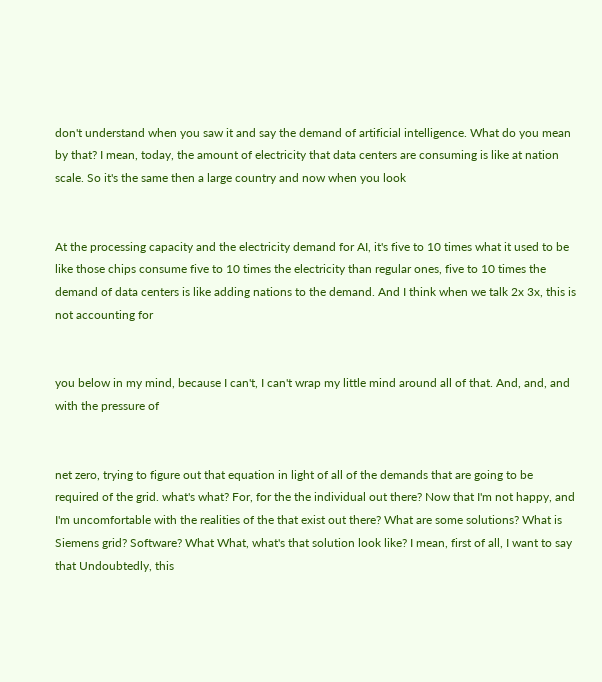don't understand when you saw it and say the demand of artificial intelligence. What do you mean by that? I mean, today, the amount of electricity that data centers are consuming is like at nation scale. So it's the same then a large country and now when you look


At the processing capacity and the electricity demand for AI, it's five to 10 times what it used to be like those chips consume five to 10 times the electricity than regular ones, five to 10 times the demand of data centers is like adding nations to the demand. And I think when we talk 2x 3x, this is not accounting for


you below in my mind, because I can't, I can't wrap my little mind around all of that. And, and, and with the pressure of


net zero, trying to figure out that equation in light of all of the demands that are going to be required of the grid. what's what? For, for the the individual out there? Now that I'm not happy, and I'm uncomfortable with the realities of the that exist out there? What are some solutions? What is Siemens grid? Software? What What, what's that solution look like? I mean, first of all, I want to say that Undoubtedly, this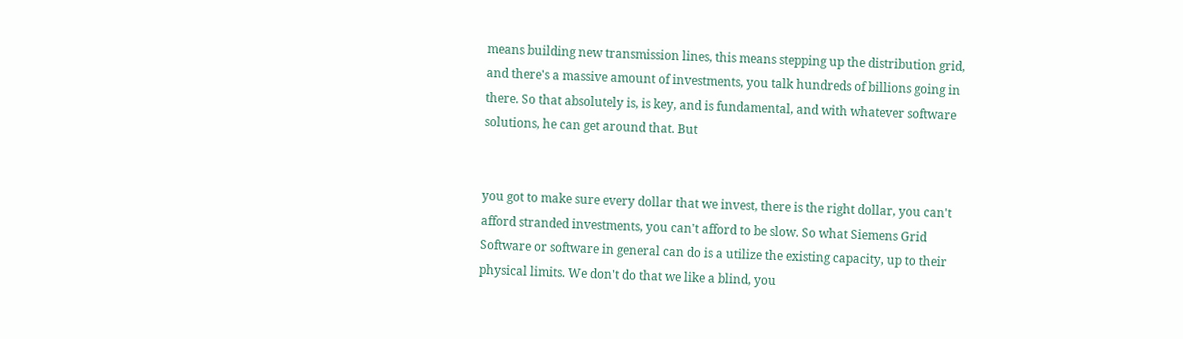means building new transmission lines, this means stepping up the distribution grid, and there's a massive amount of investments, you talk hundreds of billions going in there. So that absolutely is, is key, and is fundamental, and with whatever software solutions, he can get around that. But


you got to make sure every dollar that we invest, there is the right dollar, you can't afford stranded investments, you can't afford to be slow. So what Siemens Grid Software or software in general can do is a utilize the existing capacity, up to their physical limits. We don't do that we like a blind, you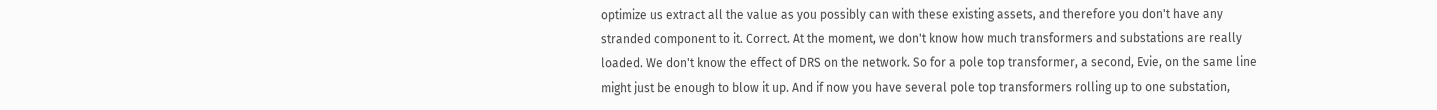optimize us extract all the value as you possibly can with these existing assets, and therefore you don't have any stranded component to it. Correct. At the moment, we don't know how much transformers and substations are really loaded. We don't know the effect of DRS on the network. So for a pole top transformer, a second, Evie, on the same line might just be enough to blow it up. And if now you have several pole top transformers rolling up to one substation,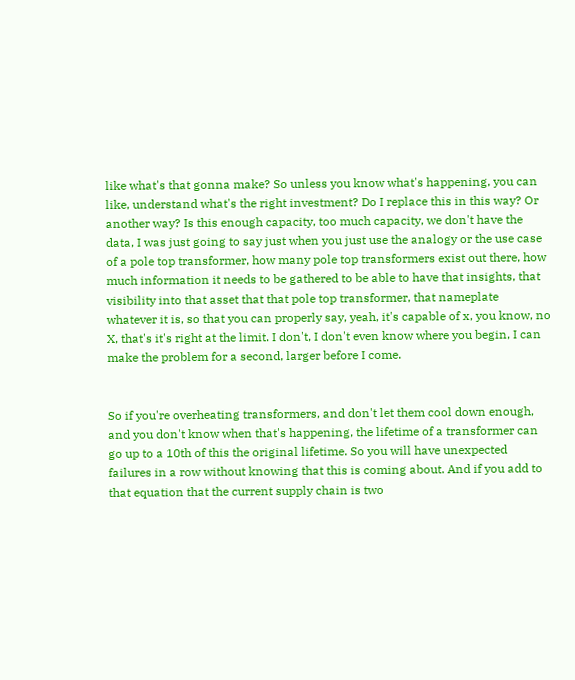like what's that gonna make? So unless you know what's happening, you can like, understand what's the right investment? Do I replace this in this way? Or another way? Is this enough capacity, too much capacity, we don't have the data, I was just going to say just when you just use the analogy or the use case of a pole top transformer, how many pole top transformers exist out there, how much information it needs to be gathered to be able to have that insights, that visibility into that asset that that pole top transformer, that nameplate whatever it is, so that you can properly say, yeah, it's capable of x, you know, no X, that's it's right at the limit. I don't, I don't even know where you begin, I can make the problem for a second, larger before I come.


So if you're overheating transformers, and don't let them cool down enough, and you don't know when that's happening, the lifetime of a transformer can go up to a 10th of this the original lifetime. So you will have unexpected failures in a row without knowing that this is coming about. And if you add to that equation that the current supply chain is two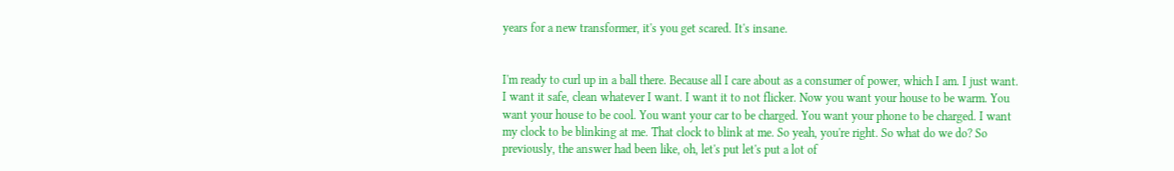years for a new transformer, it's you get scared. It's insane.


I'm ready to curl up in a ball there. Because all I care about as a consumer of power, which I am. I just want. I want it safe, clean whatever I want. I want it to not flicker. Now you want your house to be warm. You want your house to be cool. You want your car to be charged. You want your phone to be charged. I want my clock to be blinking at me. That clock to blink at me. So yeah, you're right. So what do we do? So previously, the answer had been like, oh, let's put let's put a lot of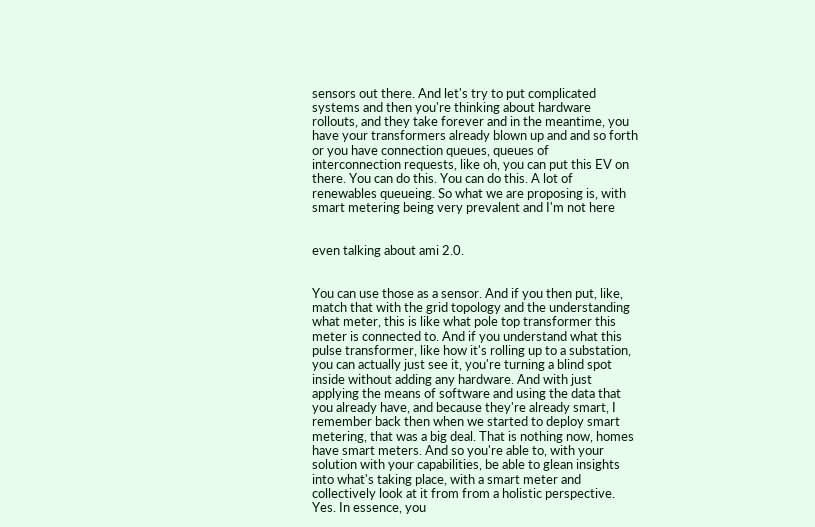sensors out there. And let's try to put complicated systems and then you're thinking about hardware rollouts, and they take forever and in the meantime, you have your transformers already blown up and and so forth or you have connection queues, queues of interconnection requests, like oh, you can put this EV on there. You can do this. You can do this. A lot of renewables queueing. So what we are proposing is, with smart metering being very prevalent and I'm not here


even talking about ami 2.0.


You can use those as a sensor. And if you then put, like, match that with the grid topology and the understanding what meter, this is like what pole top transformer this meter is connected to. And if you understand what this pulse transformer, like how it's rolling up to a substation, you can actually just see it, you're turning a blind spot inside without adding any hardware. And with just applying the means of software and using the data that you already have, and because they're already smart, I remember back then when we started to deploy smart metering, that was a big deal. That is nothing now, homes have smart meters. And so you're able to, with your solution with your capabilities, be able to glean insights into what's taking place, with a smart meter and collectively look at it from from a holistic perspective. Yes. In essence, you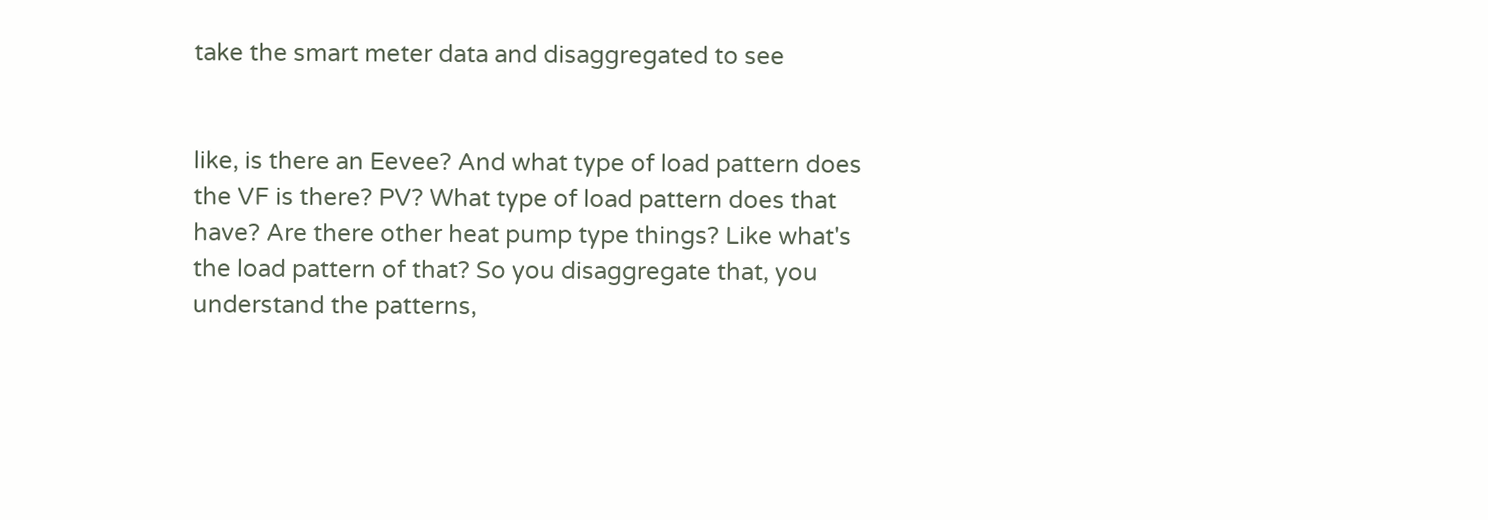take the smart meter data and disaggregated to see


like, is there an Eevee? And what type of load pattern does the VF is there? PV? What type of load pattern does that have? Are there other heat pump type things? Like what's the load pattern of that? So you disaggregate that, you understand the patterns,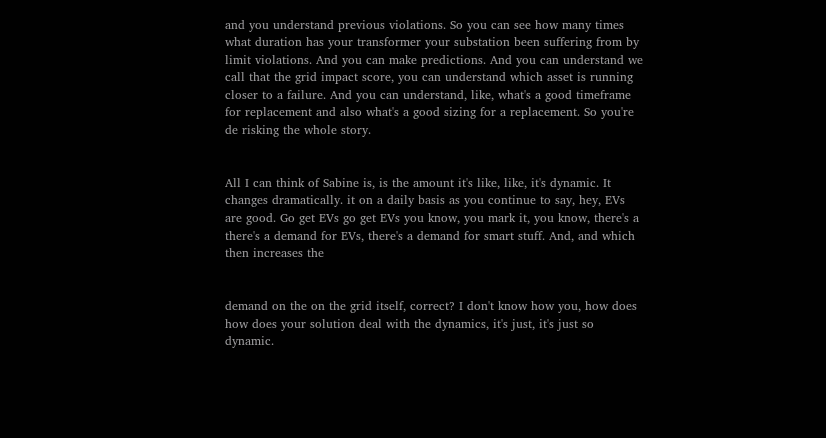and you understand previous violations. So you can see how many times what duration has your transformer your substation been suffering from by limit violations. And you can make predictions. And you can understand we call that the grid impact score, you can understand which asset is running closer to a failure. And you can understand, like, what's a good timeframe for replacement and also what's a good sizing for a replacement. So you're de risking the whole story.


All I can think of Sabine is, is the amount it's like, like, it's dynamic. It changes dramatically. it on a daily basis as you continue to say, hey, EVs are good. Go get EVs go get EVs you know, you mark it, you know, there's a there's a demand for EVs, there's a demand for smart stuff. And, and which then increases the


demand on the on the grid itself, correct? I don't know how you, how does how does your solution deal with the dynamics, it's just, it's just so dynamic.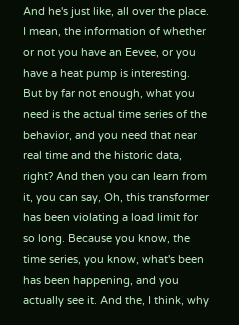And he's just like, all over the place. I mean, the information of whether or not you have an Eevee, or you have a heat pump is interesting. But by far not enough, what you need is the actual time series of the behavior, and you need that near real time and the historic data, right? And then you can learn from it, you can say, Oh, this transformer has been violating a load limit for so long. Because you know, the time series, you know, what's been has been happening, and you actually see it. And the, I think, why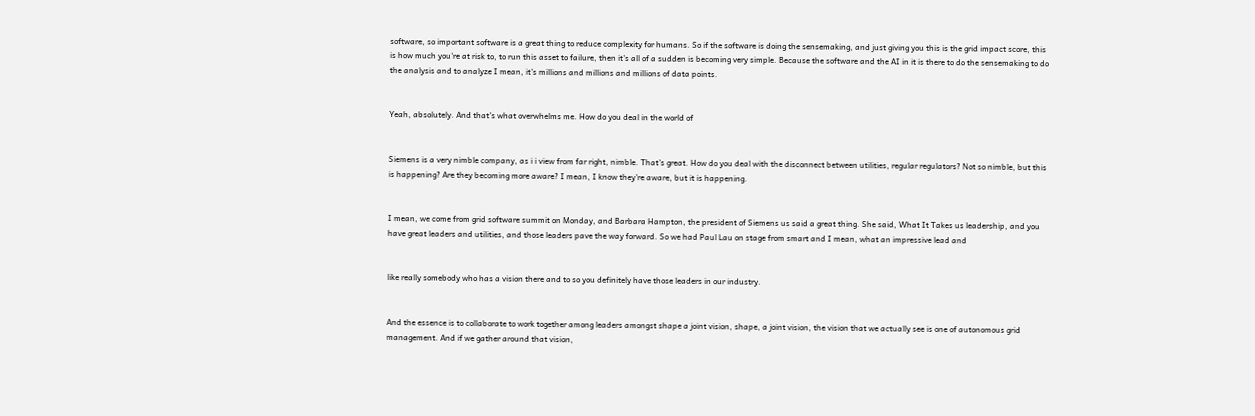software, so important software is a great thing to reduce complexity for humans. So if the software is doing the sensemaking, and just giving you this is the grid impact score, this is how much you're at risk to, to run this asset to failure, then it's all of a sudden is becoming very simple. Because the software and the AI in it is there to do the sensemaking to do the analysis and to analyze I mean, it's millions and millions and millions of data points.


Yeah, absolutely. And that's what overwhelms me. How do you deal in the world of


Siemens is a very nimble company, as i i view from far right, nimble. That's great. How do you deal with the disconnect between utilities, regular regulators? Not so nimble, but this is happening? Are they becoming more aware? I mean, I know they're aware, but it is happening.


I mean, we come from grid software summit on Monday, and Barbara Hampton, the president of Siemens us said a great thing. She said, What It Takes us leadership, and you have great leaders and utilities, and those leaders pave the way forward. So we had Paul Lau on stage from smart and I mean, what an impressive lead and


like really somebody who has a vision there and to so you definitely have those leaders in our industry.


And the essence is to collaborate to work together among leaders amongst shape a joint vision, shape, a joint vision, the vision that we actually see is one of autonomous grid management. And if we gather around that vision,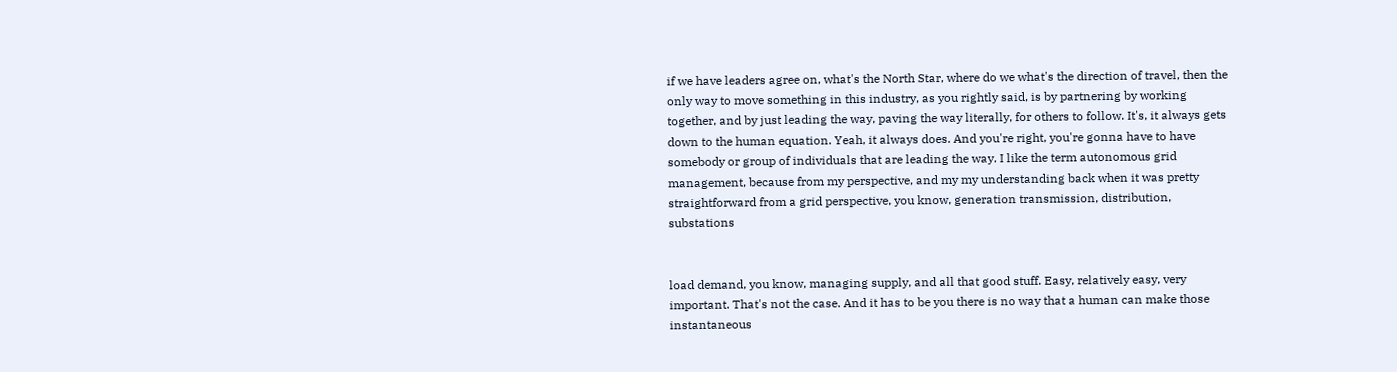if we have leaders agree on, what's the North Star, where do we what's the direction of travel, then the only way to move something in this industry, as you rightly said, is by partnering by working together, and by just leading the way, paving the way literally, for others to follow. It's, it always gets down to the human equation. Yeah, it always does. And you're right, you're gonna have to have somebody or group of individuals that are leading the way. I like the term autonomous grid management, because from my perspective, and my my understanding back when it was pretty straightforward from a grid perspective, you know, generation transmission, distribution, substations


load demand, you know, managing supply, and all that good stuff. Easy, relatively easy, very important. That's not the case. And it has to be you there is no way that a human can make those instantaneous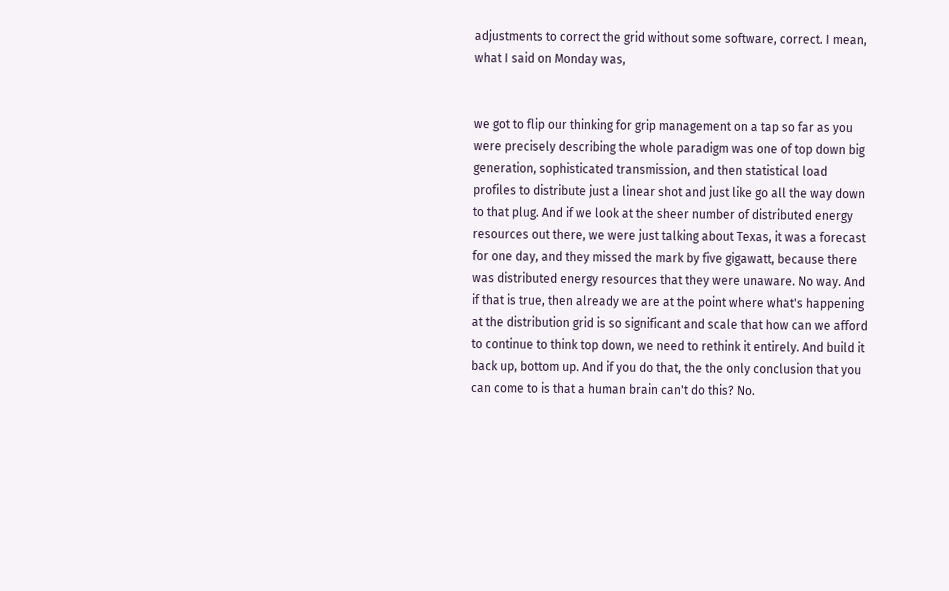adjustments to correct the grid without some software, correct. I mean, what I said on Monday was,


we got to flip our thinking for grip management on a tap so far as you were precisely describing the whole paradigm was one of top down big generation, sophisticated transmission, and then statistical load profiles to distribute just a linear shot and just like go all the way down to that plug. And if we look at the sheer number of distributed energy resources out there, we were just talking about Texas, it was a forecast for one day, and they missed the mark by five gigawatt, because there was distributed energy resources that they were unaware. No way. And if that is true, then already we are at the point where what's happening at the distribution grid is so significant and scale that how can we afford to continue to think top down, we need to rethink it entirely. And build it back up, bottom up. And if you do that, the the only conclusion that you can come to is that a human brain can't do this? No.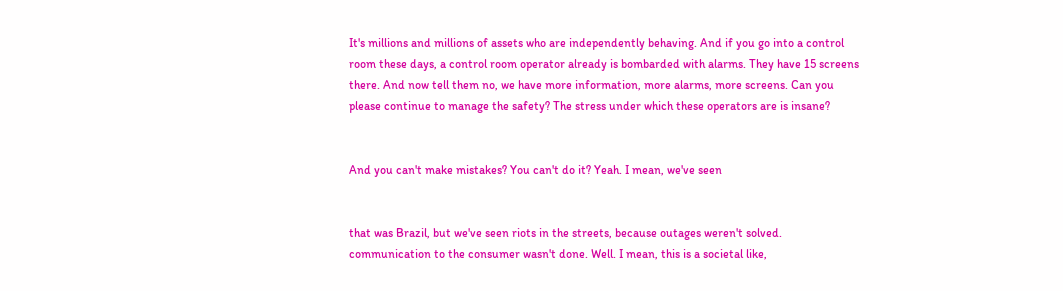It's millions and millions of assets who are independently behaving. And if you go into a control room these days, a control room operator already is bombarded with alarms. They have 15 screens there. And now tell them no, we have more information, more alarms, more screens. Can you please continue to manage the safety? The stress under which these operators are is insane?


And you can't make mistakes? You can't do it? Yeah. I mean, we've seen


that was Brazil, but we've seen riots in the streets, because outages weren't solved. communication to the consumer wasn't done. Well. I mean, this is a societal like,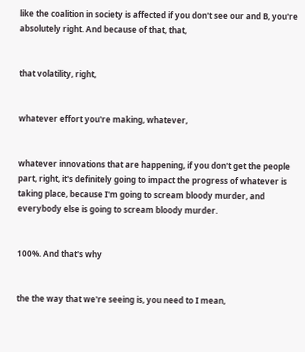like the coalition in society is affected if you don't see our and B, you're absolutely right. And because of that, that,


that volatility, right,


whatever effort you're making, whatever,


whatever innovations that are happening, if you don't get the people part, right, it's definitely going to impact the progress of whatever is taking place, because I'm going to scream bloody murder, and everybody else is going to scream bloody murder.


100%. And that's why


the the way that we're seeing is, you need to I mean,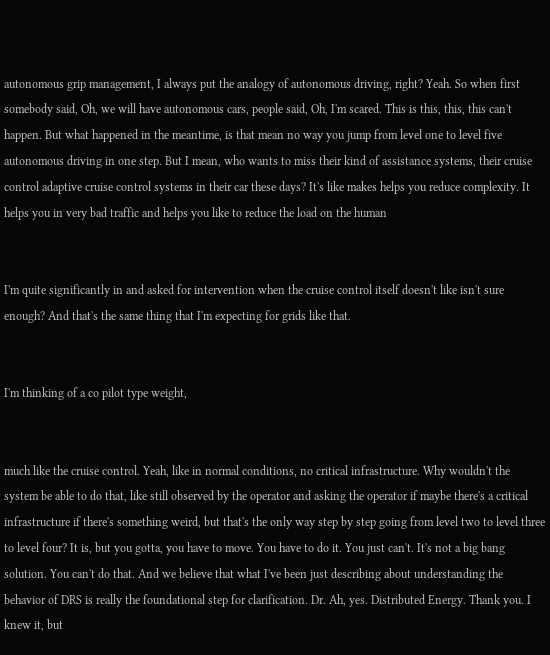autonomous grip management, I always put the analogy of autonomous driving, right? Yeah. So when first somebody said, Oh, we will have autonomous cars, people said, Oh, I'm scared. This is this, this, this can't happen. But what happened in the meantime, is that mean no way you jump from level one to level five autonomous driving in one step. But I mean, who wants to miss their kind of assistance systems, their cruise control adaptive cruise control systems in their car these days? It's like makes helps you reduce complexity. It helps you in very bad traffic and helps you like to reduce the load on the human


I'm quite significantly in and asked for intervention when the cruise control itself doesn't like isn't sure enough? And that's the same thing that I'm expecting for grids like that.


I'm thinking of a co pilot type weight,


much like the cruise control. Yeah, like in normal conditions, no critical infrastructure. Why wouldn't the system be able to do that, like still observed by the operator and asking the operator if maybe there's a critical infrastructure if there's something weird, but that's the only way step by step going from level two to level three to level four? It is, but you gotta, you have to move. You have to do it. You just can't. It's not a big bang solution. You can't do that. And we believe that what I've been just describing about understanding the behavior of DRS is really the foundational step for clarification. Dr. Ah, yes. Distributed Energy. Thank you. I knew it, but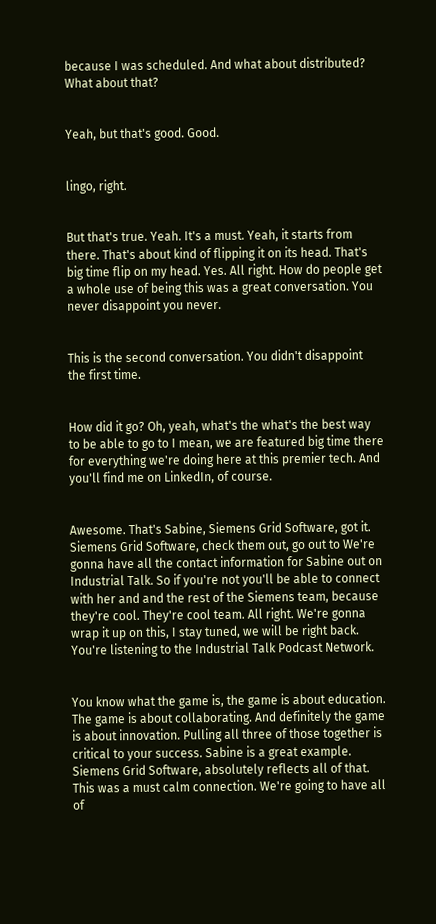because I was scheduled. And what about distributed? What about that?


Yeah, but that's good. Good.


lingo, right.


But that's true. Yeah. It's a must. Yeah, it starts from there. That's about kind of flipping it on its head. That's big time flip on my head. Yes. All right. How do people get a whole use of being this was a great conversation. You never disappoint you never.


This is the second conversation. You didn't disappoint the first time.


How did it go? Oh, yeah, what's the what's the best way to be able to go to I mean, we are featured big time there for everything we're doing here at this premier tech. And you'll find me on LinkedIn, of course.


Awesome. That's Sabine, Siemens Grid Software, got it. Siemens Grid Software, check them out, go out to We're gonna have all the contact information for Sabine out on Industrial Talk. So if you're not you'll be able to connect with her and and the rest of the Siemens team, because they're cool. They're cool team. All right. We're gonna wrap it up on this, I stay tuned, we will be right back. You're listening to the Industrial Talk Podcast Network.


You know what the game is, the game is about education. The game is about collaborating. And definitely the game is about innovation. Pulling all three of those together is critical to your success. Sabine is a great example. Siemens Grid Software, absolutely reflects all of that. This was a must calm connection. We're going to have all of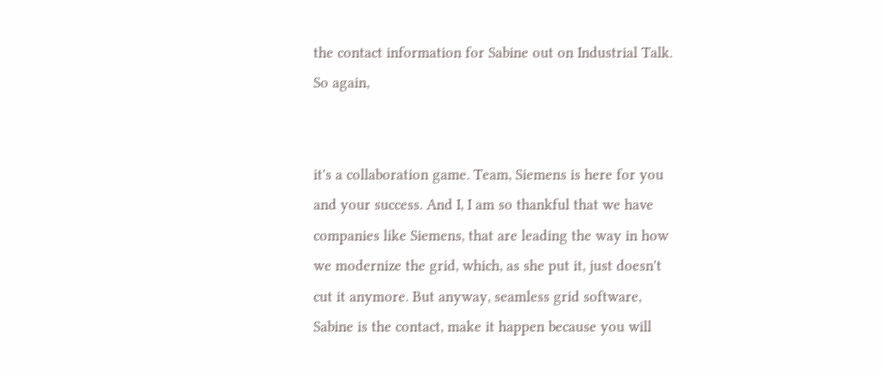the contact information for Sabine out on Industrial Talk. So again,


it's a collaboration game. Team, Siemens is here for you and your success. And I, I am so thankful that we have companies like Siemens, that are leading the way in how we modernize the grid, which, as she put it, just doesn't cut it anymore. But anyway, seamless grid software, Sabine is the contact, make it happen because you will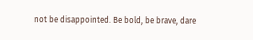not be disappointed. Be bold, be brave, dare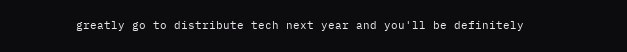greatly go to distribute tech next year and you'll be definitely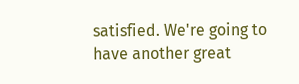satisfied. We're going to have another great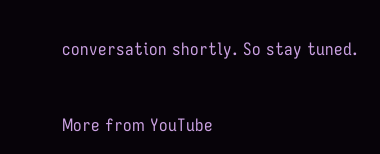conversation shortly. So stay tuned.



More from YouTube